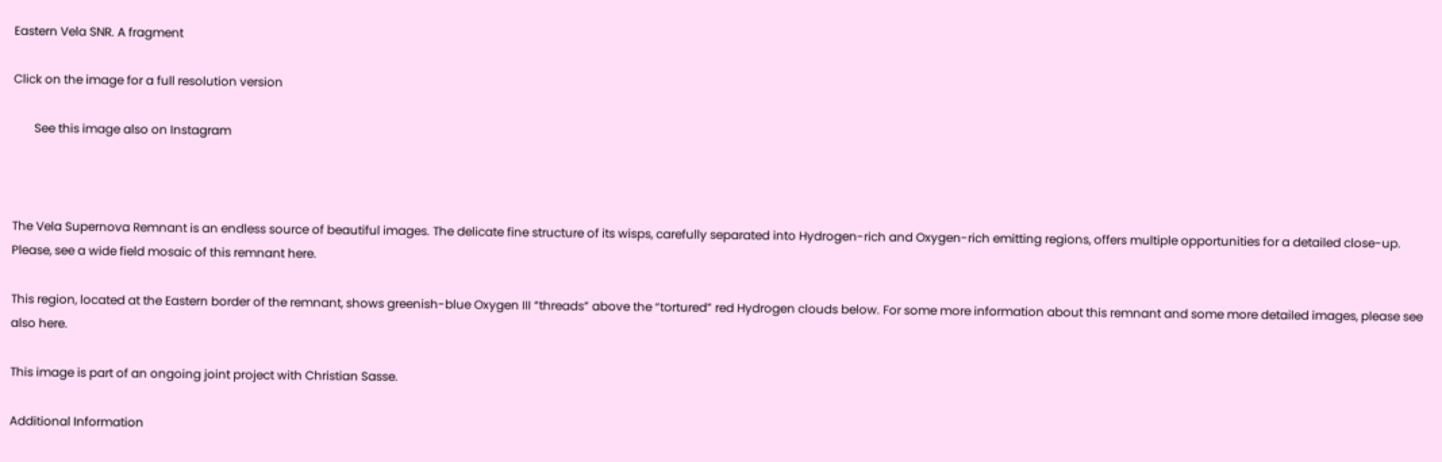Eastern Vela SNR. A fragment

Click on the image for a full resolution version

       See this image also on Instagram



The Vela Supernova Remnant is an endless source of beautiful images. The delicate fine structure of its wisps, carefully separated into Hydrogen-rich and Oxygen-rich emitting regions, offers multiple opportunities for a detailed close-up. Please, see a wide field mosaic of this remnant here.

This region, located at the Eastern border of the remnant, shows greenish-blue Oxygen III “threads” above the “tortured” red Hydrogen clouds below. For some more information about this remnant and some more detailed images, please see also here.

This image is part of an ongoing joint project with Christian Sasse.

Additional Information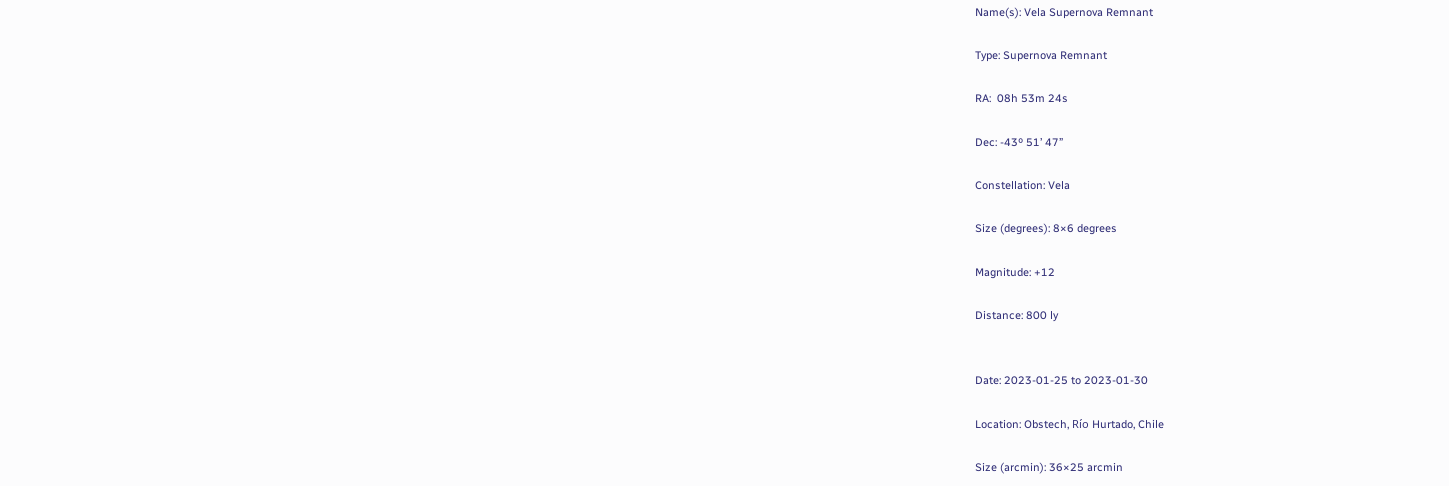Name(s): Vela Supernova Remnant

Type: Supernova Remnant

RA:  08h 53m 24s

Dec: -43º 51’ 47”

Constellation: Vela

Size (degrees): 8×6 degrees

Magnitude: +12

Distance: 800 ly


Date: 2023-01-25 to 2023-01-30

Location: Obstech, Río Hurtado, Chile

Size (arcmin): 36×25 arcmin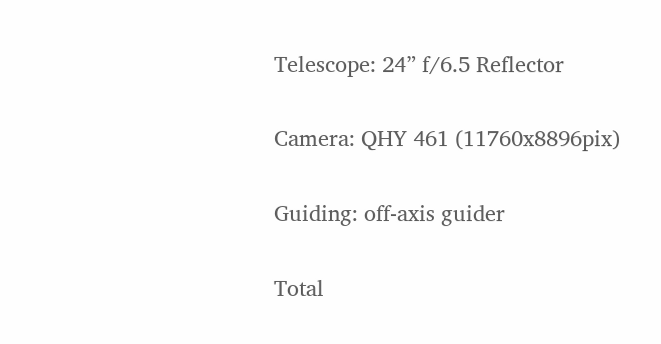Telescope: 24” f/6.5 Reflector

Camera: QHY 461 (11760x8896pix)

Guiding: off-axis guider

Total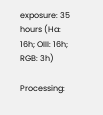exposure: 35 hours (Ha: 16h; OIII: 16h; RGB: 3h)

Processing: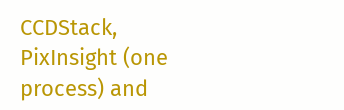CCDStack, PixInsight (one process) and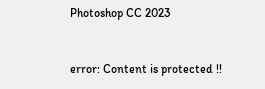Photoshop CC 2023


error: Content is protected !!